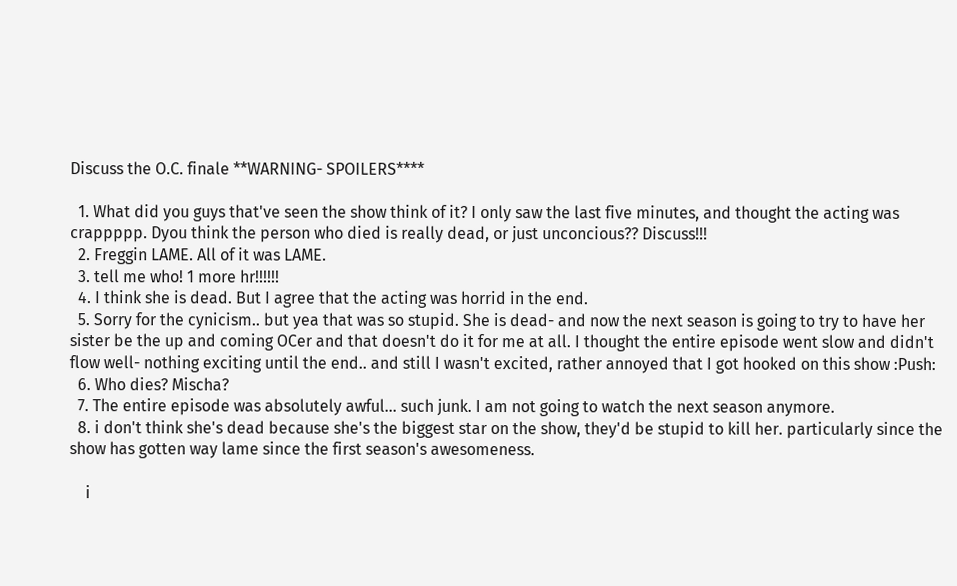Discuss the O.C. finale **WARNING- SPOILERS****

  1. What did you guys that've seen the show think of it? I only saw the last five minutes, and thought the acting was crappppp. Dyou think the person who died is really dead, or just unconcious?? Discuss!!!
  2. Freggin LAME. All of it was LAME.
  3. tell me who! 1 more hr!!!!!!
  4. I think she is dead. But I agree that the acting was horrid in the end.
  5. Sorry for the cynicism.. but yea that was so stupid. She is dead- and now the next season is going to try to have her sister be the up and coming OCer and that doesn't do it for me at all. I thought the entire episode went slow and didn't flow well- nothing exciting until the end.. and still I wasn't excited, rather annoyed that I got hooked on this show :Push:
  6. Who dies? Mischa?
  7. The entire episode was absolutely awful... such junk. I am not going to watch the next season anymore.
  8. i don't think she's dead because she's the biggest star on the show, they'd be stupid to kill her. particularly since the show has gotten way lame since the first season's awesomeness.

    i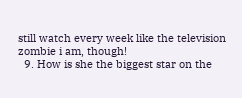still watch every week like the television zombie i am, though!
  9. How is she the biggest star on the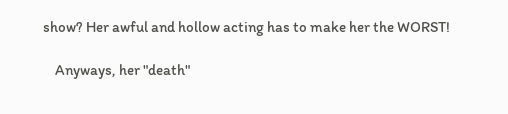show? Her awful and hollow acting has to make her the WORST!

    Anyways, her "death"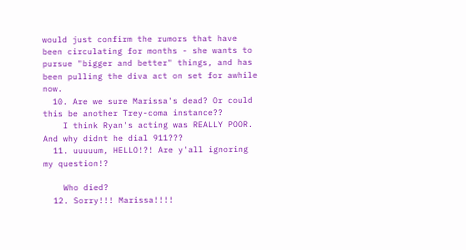would just confirm the rumors that have been circulating for months - she wants to pursue "bigger and better" things, and has been pulling the diva act on set for awhile now.
  10. Are we sure Marissa's dead? Or could this be another Trey-coma instance??
    I think Ryan's acting was REALLY POOR. And why didnt he dial 911???
  11. uuuuum, HELLO!?! Are y'all ignoring my question!?

    Who died?
  12. Sorry!!! Marissa!!!!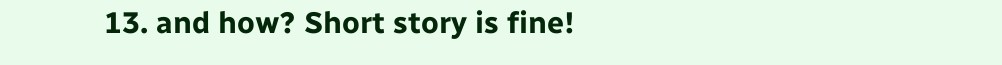13. and how? Short story is fine!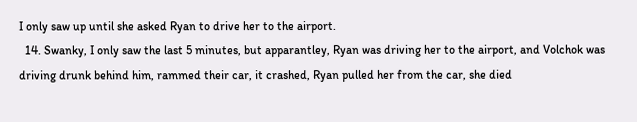I only saw up until she asked Ryan to drive her to the airport.
  14. Swanky, I only saw the last 5 minutes, but apparantley, Ryan was driving her to the airport, and Volchok was driving drunk behind him, rammed their car, it crashed, Ryan pulled her from the car, she died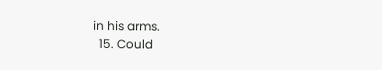in his arms.
  15. Could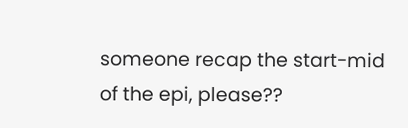someone recap the start-mid of the epi, please??